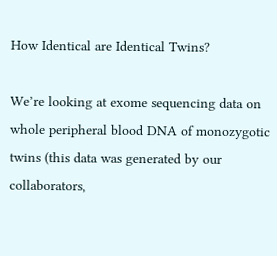How Identical are Identical Twins?

We’re looking at exome sequencing data on whole peripheral blood DNA of monozygotic twins (this data was generated by our collaborators,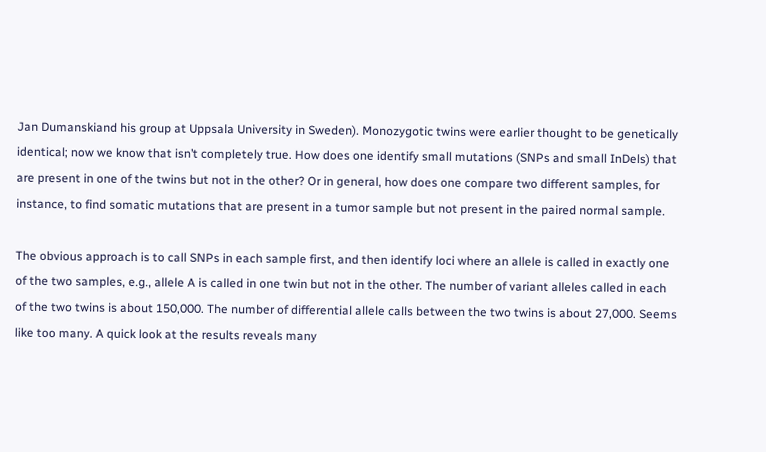Jan Dumanskiand his group at Uppsala University in Sweden). Monozygotic twins were earlier thought to be genetically identical; now we know that isn’t completely true. How does one identify small mutations (SNPs and small InDels) that are present in one of the twins but not in the other? Or in general, how does one compare two different samples, for instance, to find somatic mutations that are present in a tumor sample but not present in the paired normal sample.

The obvious approach is to call SNPs in each sample first, and then identify loci where an allele is called in exactly one of the two samples, e.g., allele A is called in one twin but not in the other. The number of variant alleles called in each of the two twins is about 150,000. The number of differential allele calls between the two twins is about 27,000. Seems like too many. A quick look at the results reveals many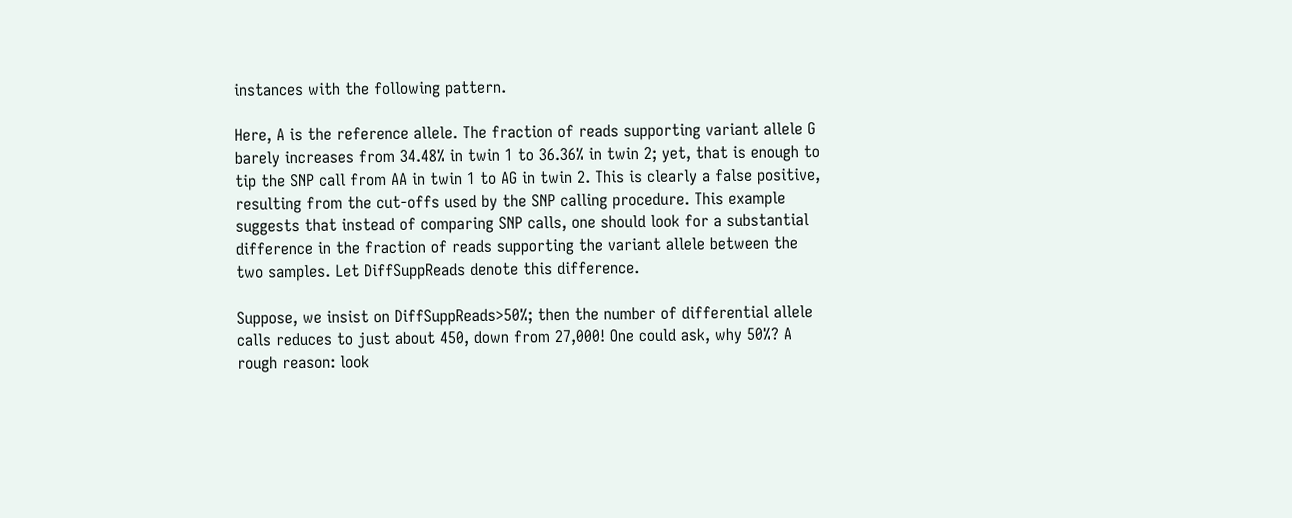instances with the following pattern.

Here, A is the reference allele. The fraction of reads supporting variant allele G barely increases from 34.48% in twin 1 to 36.36% in twin 2; yet, that is enough to tip the SNP call from AA in twin 1 to AG in twin 2. This is clearly a false positive, resulting from the cut-offs used by the SNP calling procedure. This example suggests that instead of comparing SNP calls, one should look for a substantial difference in the fraction of reads supporting the variant allele between the two samples. Let DiffSuppReads denote this difference.

Suppose, we insist on DiffSuppReads>50%; then the number of differential allele calls reduces to just about 450, down from 27,000! One could ask, why 50%? A rough reason: look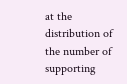at the distribution of the number of supporting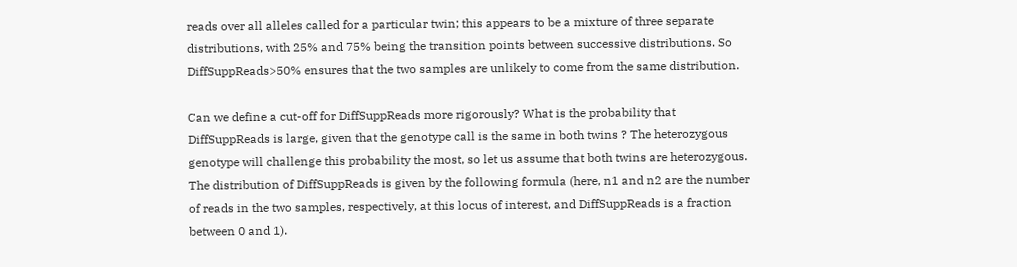reads over all alleles called for a particular twin; this appears to be a mixture of three separate distributions, with 25% and 75% being the transition points between successive distributions. So DiffSuppReads>50% ensures that the two samples are unlikely to come from the same distribution.

Can we define a cut-off for DiffSuppReads more rigorously? What is the probability that DiffSuppReads is large, given that the genotype call is the same in both twins ? The heterozygous genotype will challenge this probability the most, so let us assume that both twins are heterozygous. The distribution of DiffSuppReads is given by the following formula (here, n1 and n2 are the number of reads in the two samples, respectively, at this locus of interest, and DiffSuppReads is a fraction between 0 and 1).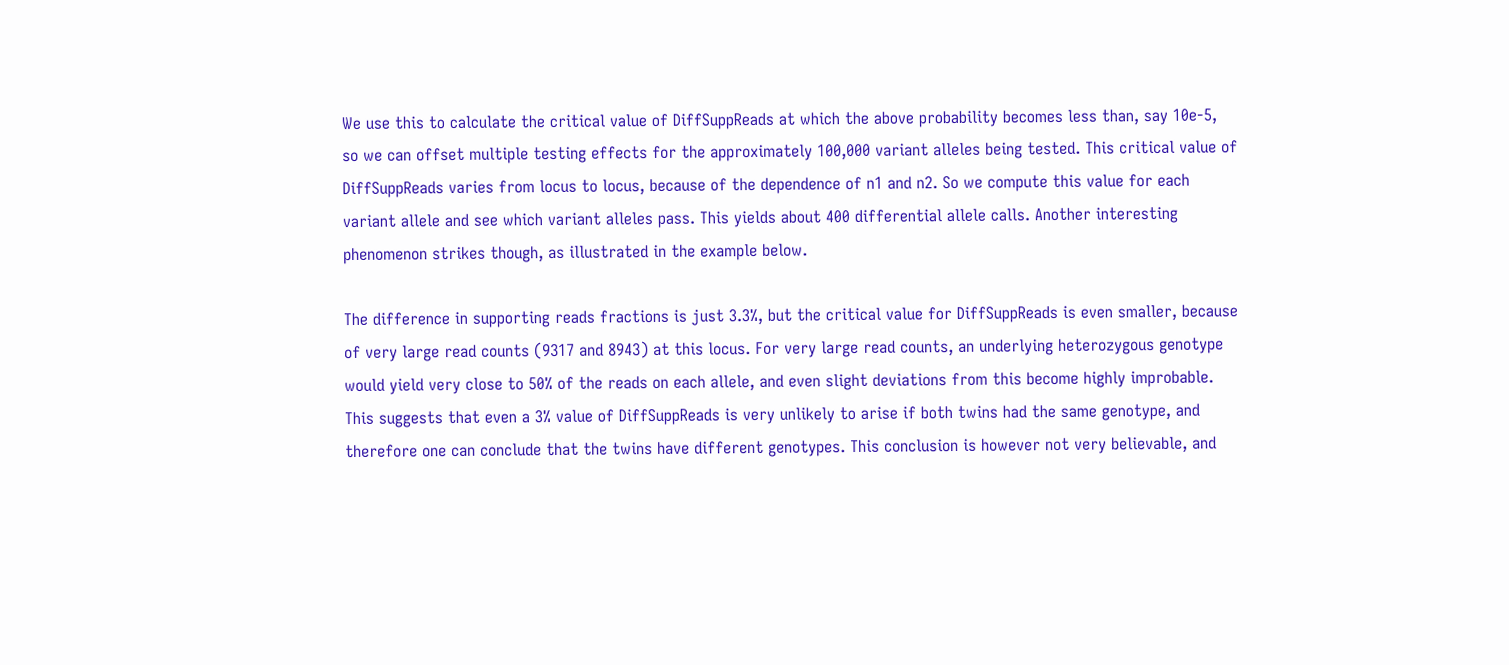We use this to calculate the critical value of DiffSuppReads at which the above probability becomes less than, say 10e-5, so we can offset multiple testing effects for the approximately 100,000 variant alleles being tested. This critical value of DiffSuppReads varies from locus to locus, because of the dependence of n1 and n2. So we compute this value for each variant allele and see which variant alleles pass. This yields about 400 differential allele calls. Another interesting phenomenon strikes though, as illustrated in the example below.

The difference in supporting reads fractions is just 3.3%, but the critical value for DiffSuppReads is even smaller, because of very large read counts (9317 and 8943) at this locus. For very large read counts, an underlying heterozygous genotype would yield very close to 50% of the reads on each allele, and even slight deviations from this become highly improbable. This suggests that even a 3% value of DiffSuppReads is very unlikely to arise if both twins had the same genotype, and therefore one can conclude that the twins have different genotypes. This conclusion is however not very believable, and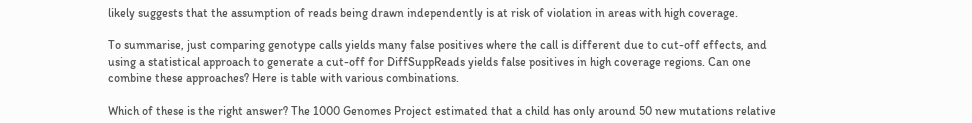likely suggests that the assumption of reads being drawn independently is at risk of violation in areas with high coverage.

To summarise, just comparing genotype calls yields many false positives where the call is different due to cut-off effects, and using a statistical approach to generate a cut-off for DiffSuppReads yields false positives in high coverage regions. Can one combine these approaches? Here is table with various combinations.

Which of these is the right answer? The 1000 Genomes Project estimated that a child has only around 50 new mutations relative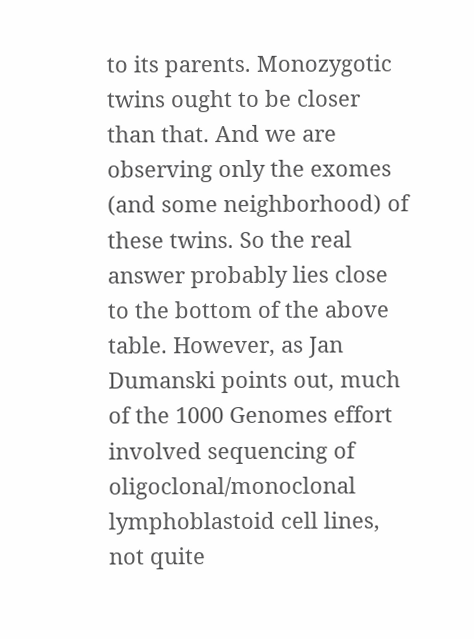to its parents. Monozygotic twins ought to be closer than that. And we are observing only the exomes (and some neighborhood) of these twins. So the real answer probably lies close to the bottom of the above table. However, as Jan Dumanski points out, much of the 1000 Genomes effort involved sequencing of oligoclonal/monoclonal lymphoblastoid cell lines, not quite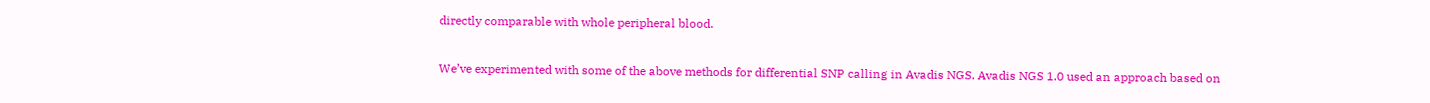directly comparable with whole peripheral blood.

We’ve experimented with some of the above methods for differential SNP calling in Avadis NGS. Avadis NGS 1.0 used an approach based on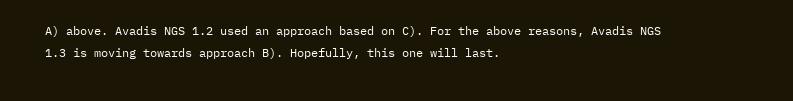A) above. Avadis NGS 1.2 used an approach based on C). For the above reasons, Avadis NGS 1.3 is moving towards approach B). Hopefully, this one will last.